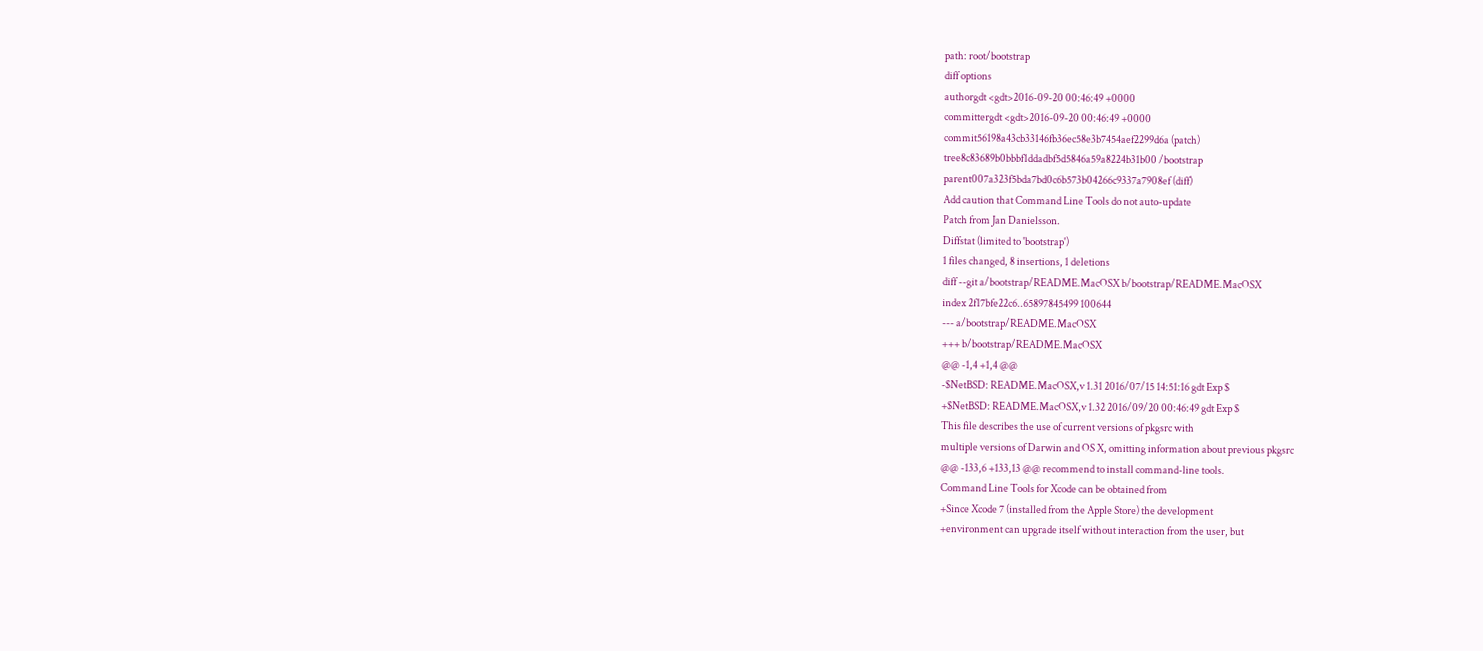path: root/bootstrap
diff options
authorgdt <gdt>2016-09-20 00:46:49 +0000
committergdt <gdt>2016-09-20 00:46:49 +0000
commit56198a43cb33146fb36ec58e3b7454aef2299d6a (patch)
tree8c83689b0bbbf1ddadbf5d5846a59a8224b31b00 /bootstrap
parent007a323f5bda7bd0c6b573b04266c9337a7908ef (diff)
Add caution that Command Line Tools do not auto-update
Patch from Jan Danielsson.
Diffstat (limited to 'bootstrap')
1 files changed, 8 insertions, 1 deletions
diff --git a/bootstrap/README.MacOSX b/bootstrap/README.MacOSX
index 2f17bfe22c6..65897845499 100644
--- a/bootstrap/README.MacOSX
+++ b/bootstrap/README.MacOSX
@@ -1,4 +1,4 @@
-$NetBSD: README.MacOSX,v 1.31 2016/07/15 14:51:16 gdt Exp $
+$NetBSD: README.MacOSX,v 1.32 2016/09/20 00:46:49 gdt Exp $
This file describes the use of current versions of pkgsrc with
multiple versions of Darwin and OS X, omitting information about previous pkgsrc
@@ -133,6 +133,13 @@ recommend to install command-line tools.
Command Line Tools for Xcode can be obtained from
+Since Xcode 7 (installed from the Apple Store) the development
+environment can upgrade itself without interaction from the user, but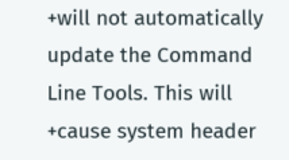+will not automatically update the Command Line Tools. This will
+cause system header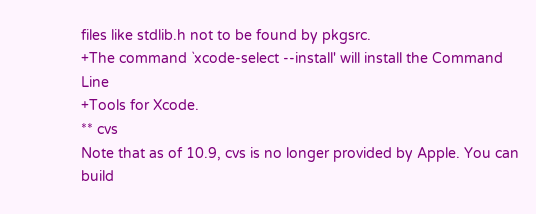files like stdlib.h not to be found by pkgsrc.
+The command `xcode-select --install' will install the Command Line
+Tools for Xcode.
** cvs
Note that as of 10.9, cvs is no longer provided by Apple. You can build